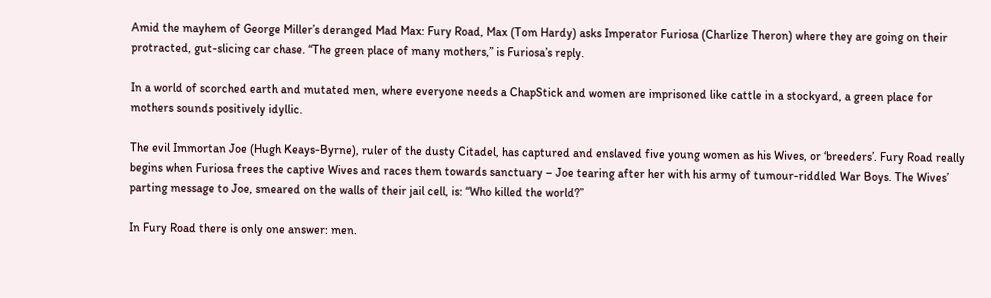Amid the mayhem of George Miller’s deranged Mad Max: Fury Road, Max (Tom Hardy) asks Imperator Furiosa (Charlize Theron) where they are going on their protracted, gut-slicing car chase. “The green place of many mothers,” is Furiosa’s reply.

In a world of scorched earth and mutated men, where everyone needs a ChapStick and women are imprisoned like cattle in a stockyard, a green place for mothers sounds positively idyllic.

The evil Immortan Joe (Hugh Keays-Byrne), ruler of the dusty Citadel, has captured and enslaved five young women as his Wives, or ‘breeders’. Fury Road really begins when Furiosa frees the captive Wives and races them towards sanctuary – Joe tearing after her with his army of tumour-riddled War Boys. The Wives’ parting message to Joe, smeared on the walls of their jail cell, is: “Who killed the world?”

In Fury Road there is only one answer: men.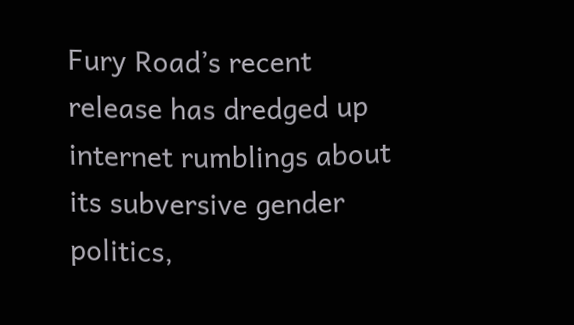Fury Road’s recent release has dredged up internet rumblings about its subversive gender politics,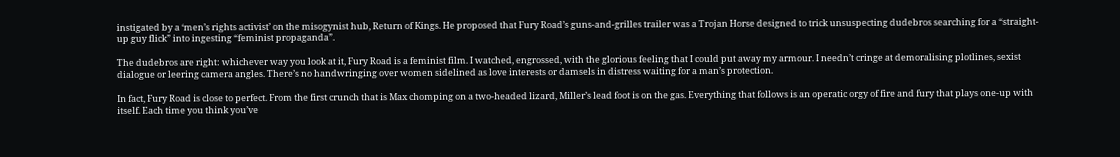instigated by a ‘men’s rights activist’ on the misogynist hub, Return of Kings. He proposed that Fury Road’s guns-and-grilles trailer was a Trojan Horse designed to trick unsuspecting dudebros searching for a “straight-up guy flick” into ingesting “feminist propaganda”.

The dudebros are right: whichever way you look at it, Fury Road is a feminist film. I watched, engrossed, with the glorious feeling that I could put away my armour. I needn’t cringe at demoralising plotlines, sexist dialogue or leering camera angles. There’s no handwringing over women sidelined as love interests or damsels in distress waiting for a man’s protection.

In fact, Fury Road is close to perfect. From the first crunch that is Max chomping on a two-headed lizard, Miller’s lead foot is on the gas. Everything that follows is an operatic orgy of fire and fury that plays one-up with itself. Each time you think you’ve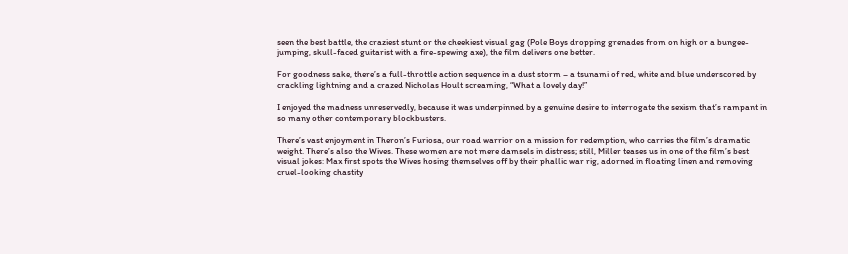seen the best battle, the craziest stunt or the cheekiest visual gag (Pole Boys dropping grenades from on high or a bungee-jumping, skull-faced guitarist with a fire-spewing axe), the film delivers one better.

For goodness sake, there’s a full-throttle action sequence in a dust storm – a tsunami of red, white and blue underscored by crackling lightning and a crazed Nicholas Hoult screaming, “What a lovely day!”

I enjoyed the madness unreservedly, because it was underpinned by a genuine desire to interrogate the sexism that’s rampant in so many other contemporary blockbusters.

There’s vast enjoyment in Theron’s Furiosa, our road warrior on a mission for redemption, who carries the film’s dramatic weight. There’s also the Wives. These women are not mere damsels in distress; still, Miller teases us in one of the film’s best visual jokes: Max first spots the Wives hosing themselves off by their phallic war rig, adorned in floating linen and removing cruel-looking chastity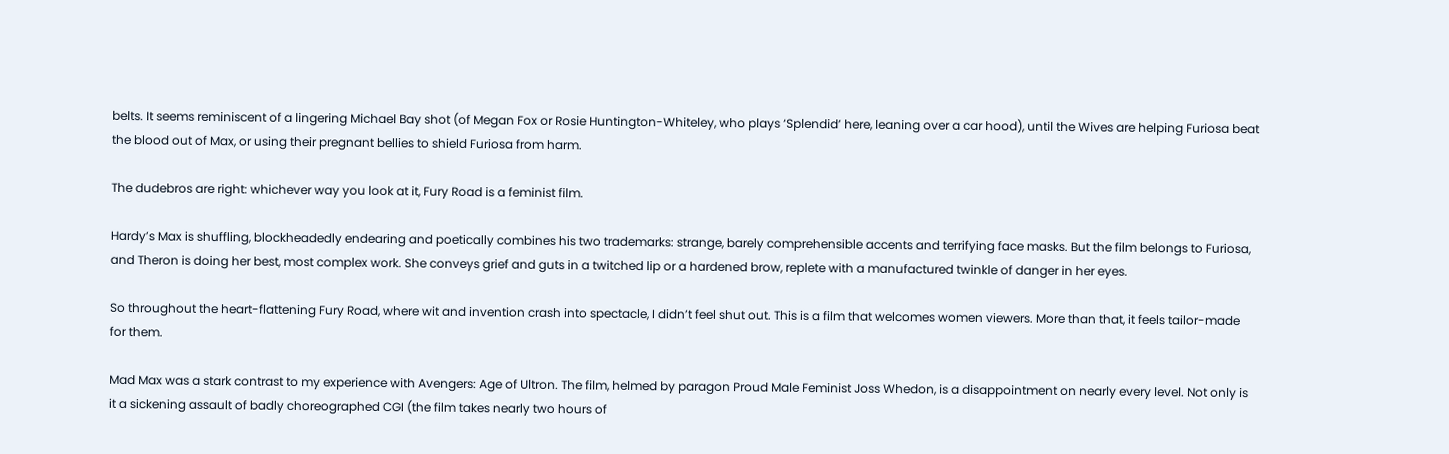belts. It seems reminiscent of a lingering Michael Bay shot (of Megan Fox or Rosie Huntington-Whiteley, who plays ‘Splendid’ here, leaning over a car hood), until the Wives are helping Furiosa beat the blood out of Max, or using their pregnant bellies to shield Furiosa from harm.

The dudebros are right: whichever way you look at it, Fury Road is a feminist film.

Hardy’s Max is shuffling, blockheadedly endearing and poetically combines his two trademarks: strange, barely comprehensible accents and terrifying face masks. But the film belongs to Furiosa, and Theron is doing her best, most complex work. She conveys grief and guts in a twitched lip or a hardened brow, replete with a manufactured twinkle of danger in her eyes.

So throughout the heart-flattening Fury Road, where wit and invention crash into spectacle, I didn’t feel shut out. This is a film that welcomes women viewers. More than that, it feels tailor-made for them.

Mad Max was a stark contrast to my experience with Avengers: Age of Ultron. The film, helmed by paragon Proud Male Feminist Joss Whedon, is a disappointment on nearly every level. Not only is it a sickening assault of badly choreographed CGI (the film takes nearly two hours of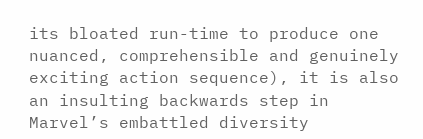its bloated run-time to produce one nuanced, comprehensible and genuinely exciting action sequence), it is also an insulting backwards step in Marvel’s embattled diversity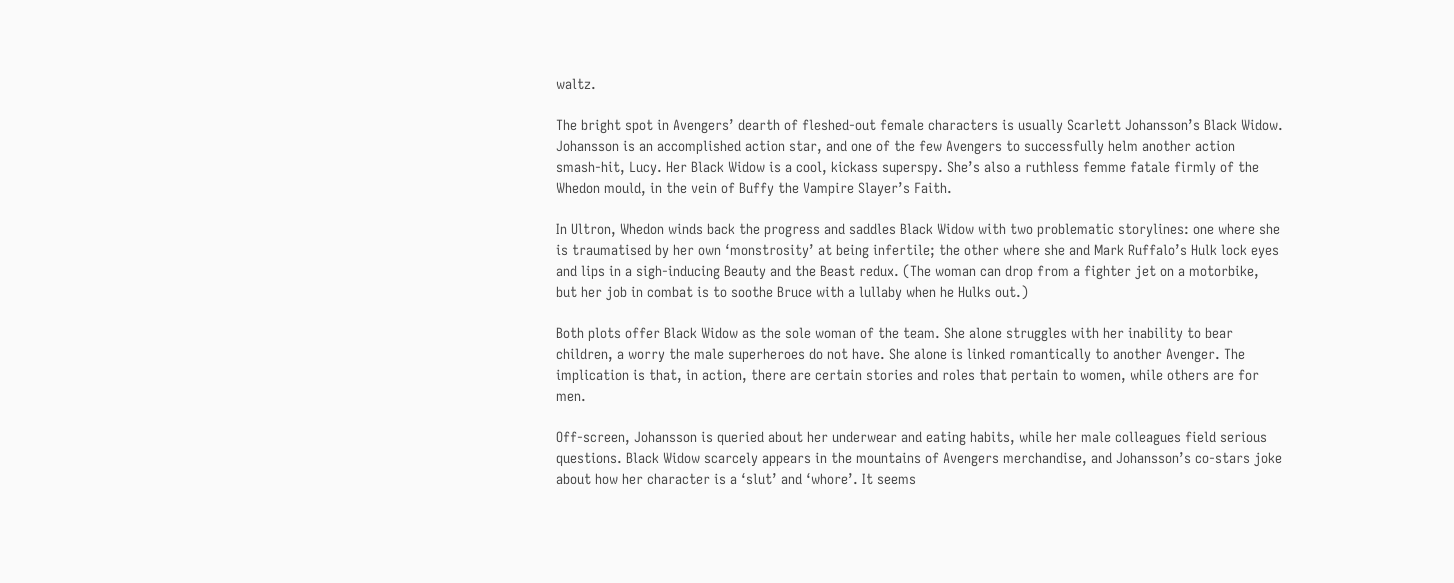waltz.

The bright spot in Avengers’ dearth of fleshed-out female characters is usually Scarlett Johansson’s Black Widow. Johansson is an accomplished action star, and one of the few Avengers to successfully helm another action smash-hit, Lucy. Her Black Widow is a cool, kickass superspy. She’s also a ruthless femme fatale firmly of the Whedon mould, in the vein of Buffy the Vampire Slayer’s Faith.

In Ultron, Whedon winds back the progress and saddles Black Widow with two problematic storylines: one where she is traumatised by her own ‘monstrosity’ at being infertile; the other where she and Mark Ruffalo’s Hulk lock eyes and lips in a sigh-inducing Beauty and the Beast redux. (The woman can drop from a fighter jet on a motorbike, but her job in combat is to soothe Bruce with a lullaby when he Hulks out.)

Both plots offer Black Widow as the sole woman of the team. She alone struggles with her inability to bear children, a worry the male superheroes do not have. She alone is linked romantically to another Avenger. The implication is that, in action, there are certain stories and roles that pertain to women, while others are for men.

Off-screen, Johansson is queried about her underwear and eating habits, while her male colleagues field serious questions. Black Widow scarcely appears in the mountains of Avengers merchandise, and Johansson’s co-stars joke about how her character is a ‘slut’ and ‘whore’. It seems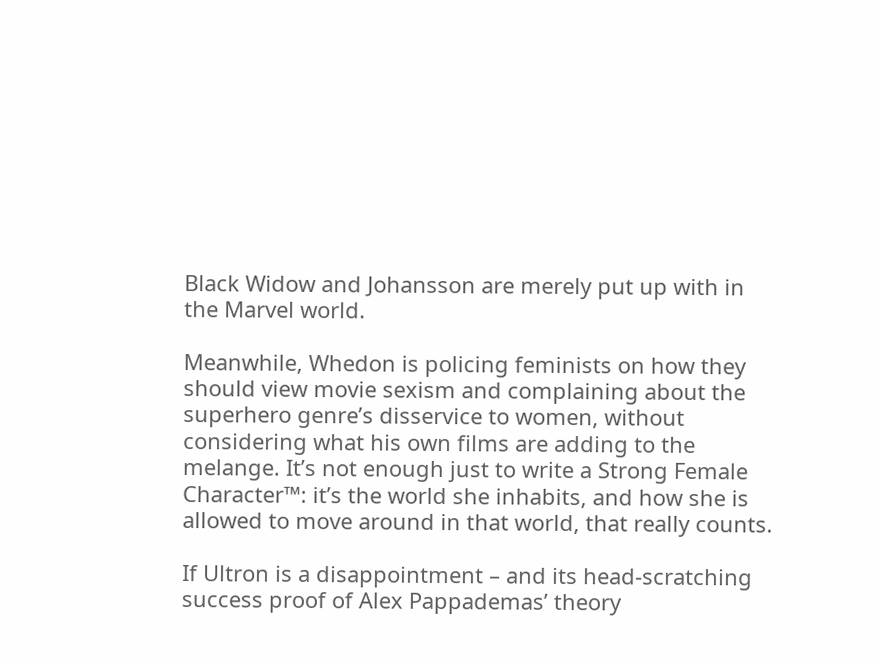Black Widow and Johansson are merely put up with in the Marvel world.

Meanwhile, Whedon is policing feminists on how they should view movie sexism and complaining about the superhero genre’s disservice to women, without considering what his own films are adding to the melange. It’s not enough just to write a Strong Female Character™: it’s the world she inhabits, and how she is allowed to move around in that world, that really counts.

If Ultron is a disappointment – and its head-scratching success proof of Alex Pappademas’ theory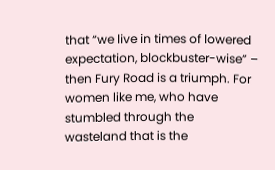that “we live in times of lowered expectation, blockbuster-wise” – then Fury Road is a triumph. For women like me, who have stumbled through the wasteland that is the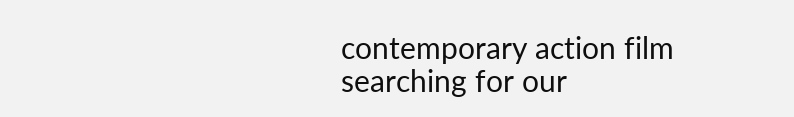contemporary action film searching for our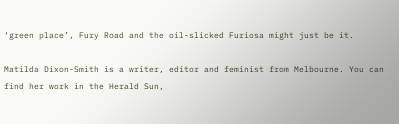‘green place’, Fury Road and the oil-slicked Furiosa might just be it.

Matilda Dixon-Smith is a writer, editor and feminist from Melbourne. You can find her work in the Herald Sun,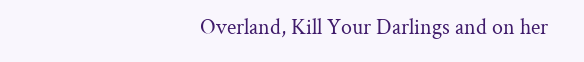Overland, Kill Your Darlings and on her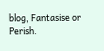blog, Fantasise or Perish.